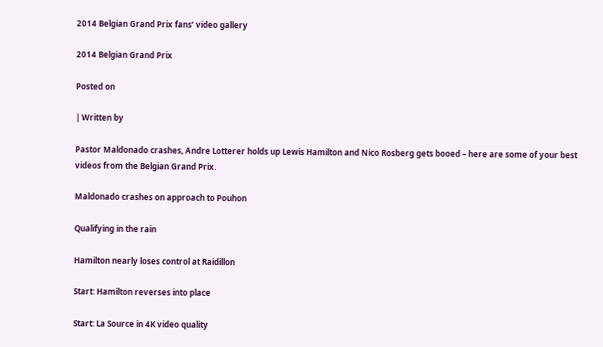2014 Belgian Grand Prix fans’ video gallery

2014 Belgian Grand Prix

Posted on

| Written by

Pastor Maldonado crashes, Andre Lotterer holds up Lewis Hamilton and Nico Rosberg gets booed – here are some of your best videos from the Belgian Grand Prix.

Maldonado crashes on approach to Pouhon

Qualifying in the rain

Hamilton nearly loses control at Raidillon

Start: Hamilton reverses into place

Start: La Source in 4K video quality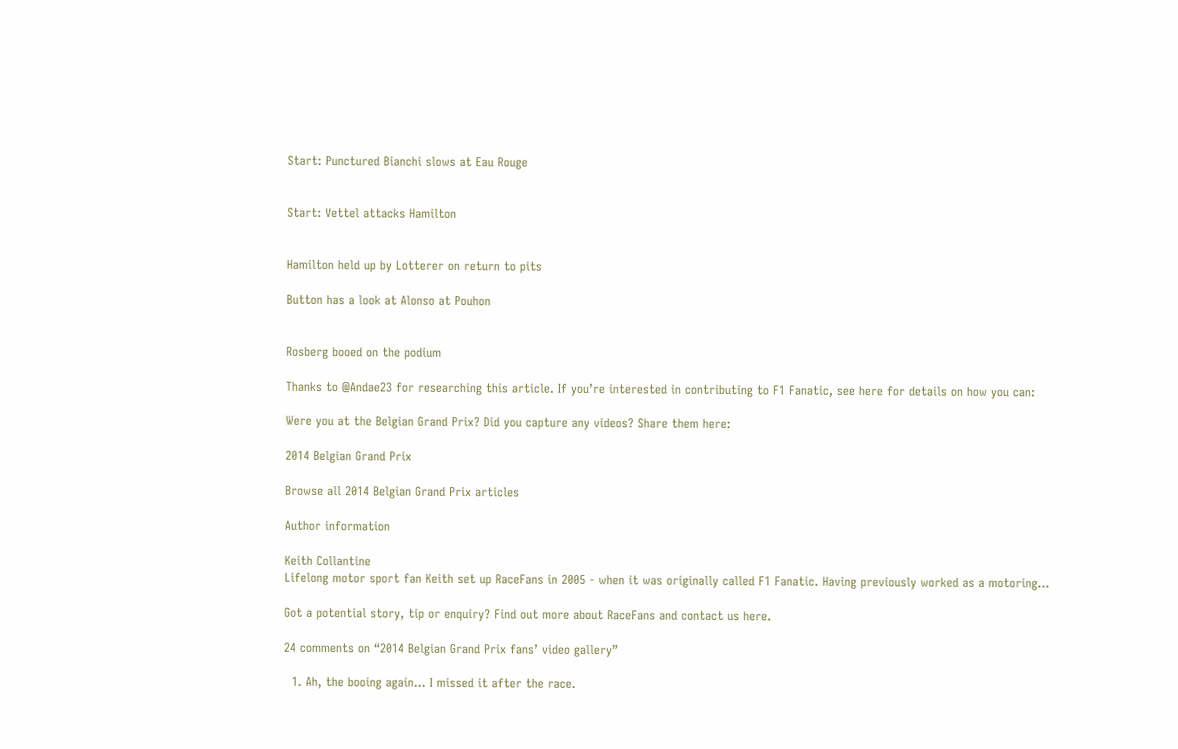Start: Punctured Bianchi slows at Eau Rouge


Start: Vettel attacks Hamilton


Hamilton held up by Lotterer on return to pits

Button has a look at Alonso at Pouhon


Rosberg booed on the podium

Thanks to @Andae23 for researching this article. If you’re interested in contributing to F1 Fanatic, see here for details on how you can:

Were you at the Belgian Grand Prix? Did you capture any videos? Share them here:

2014 Belgian Grand Prix

Browse all 2014 Belgian Grand Prix articles

Author information

Keith Collantine
Lifelong motor sport fan Keith set up RaceFans in 2005 - when it was originally called F1 Fanatic. Having previously worked as a motoring...

Got a potential story, tip or enquiry? Find out more about RaceFans and contact us here.

24 comments on “2014 Belgian Grand Prix fans’ video gallery”

  1. Ah, the booing again… I missed it after the race.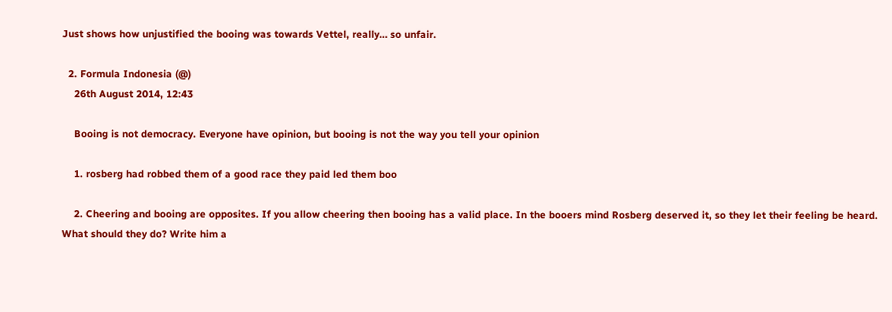Just shows how unjustified the booing was towards Vettel, really… so unfair.

  2. Formula Indonesia (@)
    26th August 2014, 12:43

    Booing is not democracy. Everyone have opinion, but booing is not the way you tell your opinion

    1. rosberg had robbed them of a good race they paid led them boo

    2. Cheering and booing are opposites. If you allow cheering then booing has a valid place. In the booers mind Rosberg deserved it, so they let their feeling be heard. What should they do? Write him a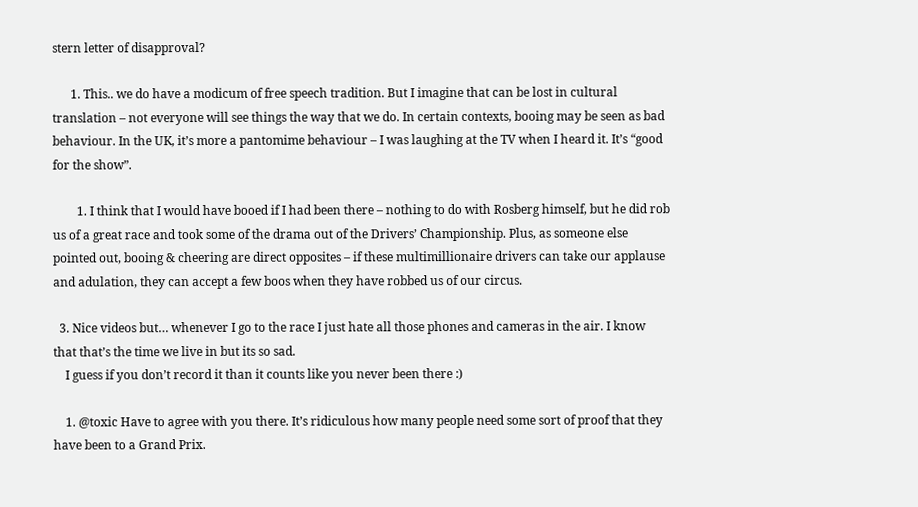stern letter of disapproval?

      1. This.. we do have a modicum of free speech tradition. But I imagine that can be lost in cultural translation – not everyone will see things the way that we do. In certain contexts, booing may be seen as bad behaviour. In the UK, it’s more a pantomime behaviour – I was laughing at the TV when I heard it. It’s “good for the show”.

        1. I think that I would have booed if I had been there – nothing to do with Rosberg himself, but he did rob us of a great race and took some of the drama out of the Drivers’ Championship. Plus, as someone else pointed out, booing & cheering are direct opposites – if these multimillionaire drivers can take our applause and adulation, they can accept a few boos when they have robbed us of our circus.

  3. Nice videos but… whenever I go to the race I just hate all those phones and cameras in the air. I know that that’s the time we live in but its so sad.
    I guess if you don’t record it than it counts like you never been there :)

    1. @toxic Have to agree with you there. It’s ridiculous how many people need some sort of proof that they have been to a Grand Prix.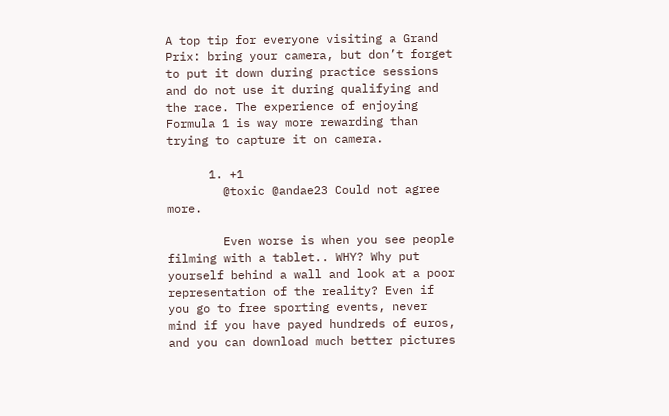A top tip for everyone visiting a Grand Prix: bring your camera, but don’t forget to put it down during practice sessions and do not use it during qualifying and the race. The experience of enjoying Formula 1 is way more rewarding than trying to capture it on camera.

      1. +1
        @toxic @andae23 Could not agree more.

        Even worse is when you see people filming with a tablet.. WHY? Why put yourself behind a wall and look at a poor representation of the reality? Even if you go to free sporting events, never mind if you have payed hundreds of euros, and you can download much better pictures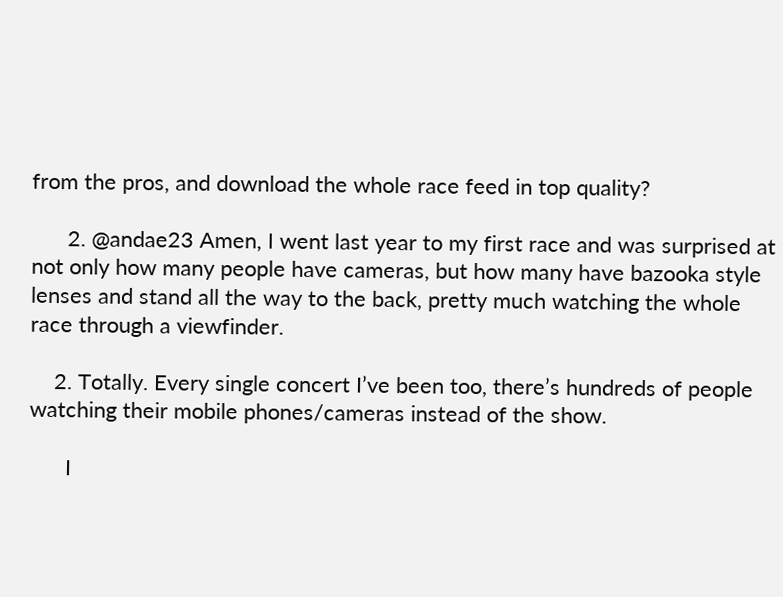from the pros, and download the whole race feed in top quality?

      2. @andae23 Amen, I went last year to my first race and was surprised at not only how many people have cameras, but how many have bazooka style lenses and stand all the way to the back, pretty much watching the whole race through a viewfinder.

    2. Totally. Every single concert I’ve been too, there’s hundreds of people watching their mobile phones/cameras instead of the show.

      I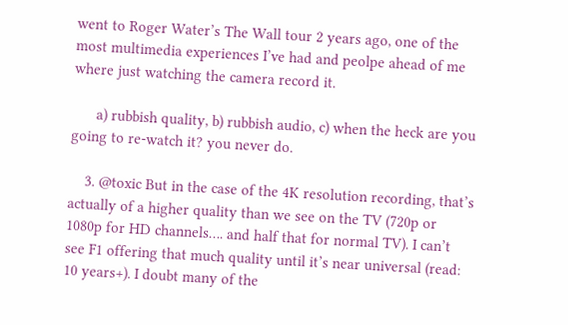went to Roger Water’s The Wall tour 2 years ago, one of the most multimedia experiences I’ve had and peolpe ahead of me where just watching the camera record it.

      a) rubbish quality, b) rubbish audio, c) when the heck are you going to re-watch it? you never do.

    3. @toxic But in the case of the 4K resolution recording, that’s actually of a higher quality than we see on the TV (720p or 1080p for HD channels…. and half that for normal TV). I can’t see F1 offering that much quality until it’s near universal (read: 10 years+). I doubt many of the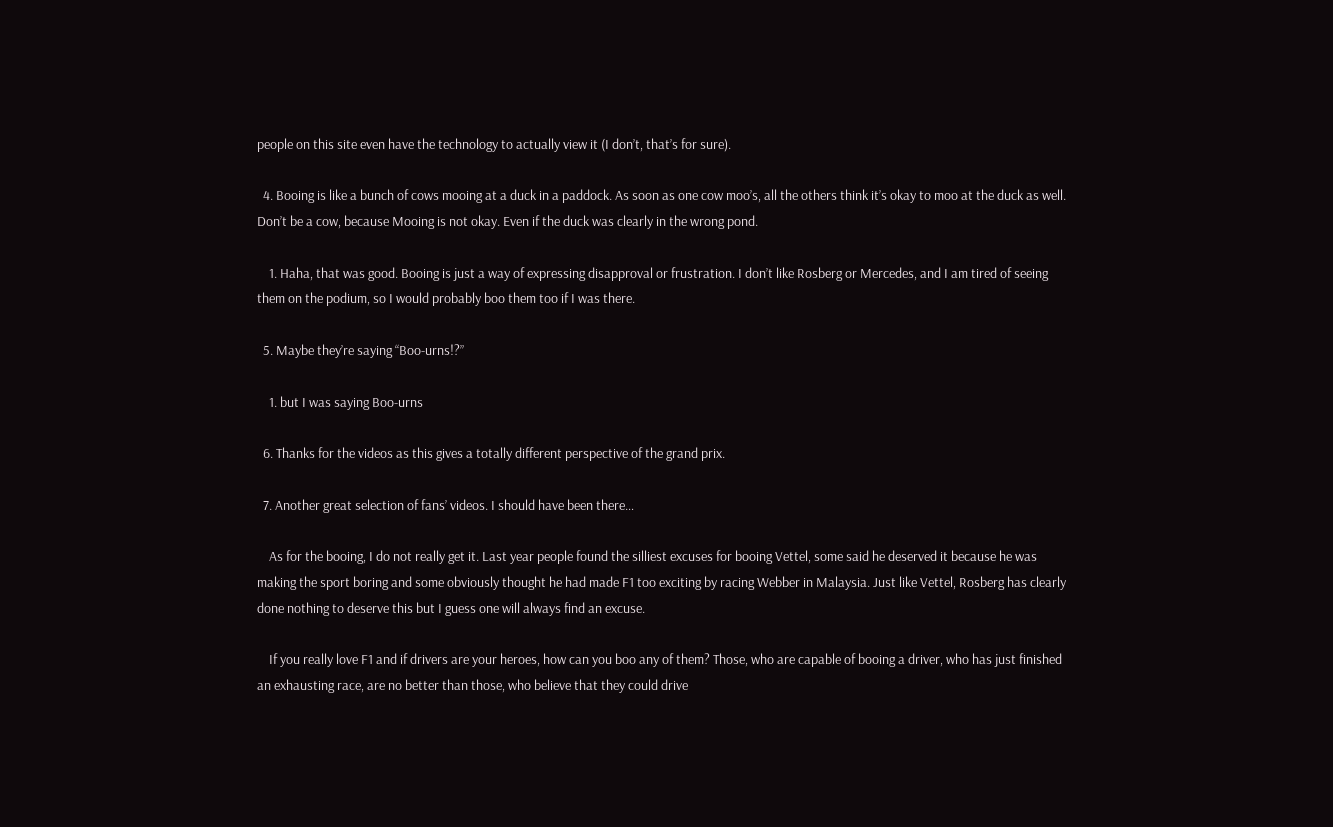people on this site even have the technology to actually view it (I don’t, that’s for sure).

  4. Booing is like a bunch of cows mooing at a duck in a paddock. As soon as one cow moo’s, all the others think it’s okay to moo at the duck as well. Don’t be a cow, because Mooing is not okay. Even if the duck was clearly in the wrong pond.

    1. Haha, that was good. Booing is just a way of expressing disapproval or frustration. I don’t like Rosberg or Mercedes, and I am tired of seeing them on the podium, so I would probably boo them too if I was there.

  5. Maybe they’re saying “Boo-urns!?”

    1. but I was saying Boo-urns

  6. Thanks for the videos as this gives a totally different perspective of the grand prix.

  7. Another great selection of fans’ videos. I should have been there…

    As for the booing, I do not really get it. Last year people found the silliest excuses for booing Vettel, some said he deserved it because he was making the sport boring and some obviously thought he had made F1 too exciting by racing Webber in Malaysia. Just like Vettel, Rosberg has clearly done nothing to deserve this but I guess one will always find an excuse.

    If you really love F1 and if drivers are your heroes, how can you boo any of them? Those, who are capable of booing a driver, who has just finished an exhausting race, are no better than those, who believe that they could drive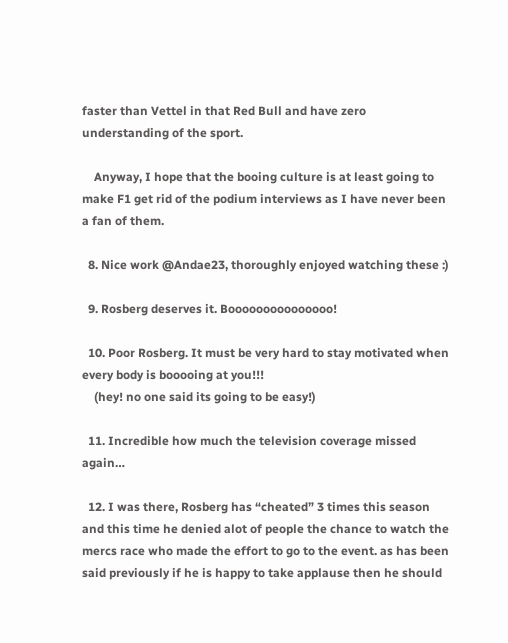faster than Vettel in that Red Bull and have zero understanding of the sport.

    Anyway, I hope that the booing culture is at least going to make F1 get rid of the podium interviews as I have never been a fan of them.

  8. Nice work @Andae23, thoroughly enjoyed watching these :)

  9. Rosberg deserves it. Booooooooooooooo!

  10. Poor Rosberg. It must be very hard to stay motivated when every body is booooing at you!!!
    (hey! no one said its going to be easy!)

  11. Incredible how much the television coverage missed again…

  12. I was there, Rosberg has “cheated” 3 times this season and this time he denied alot of people the chance to watch the mercs race who made the effort to go to the event. as has been said previously if he is happy to take applause then he should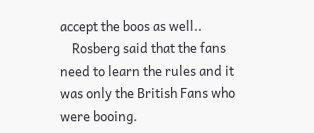accept the boos as well..
    Rosberg said that the fans need to learn the rules and it was only the British Fans who were booing.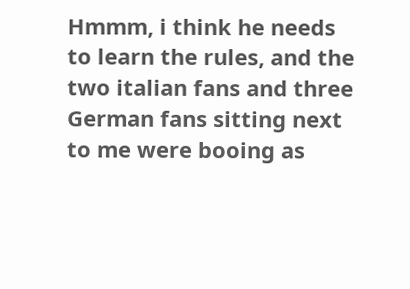Hmmm, i think he needs to learn the rules, and the two italian fans and three German fans sitting next to me were booing as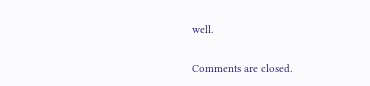well.

Comments are closed.